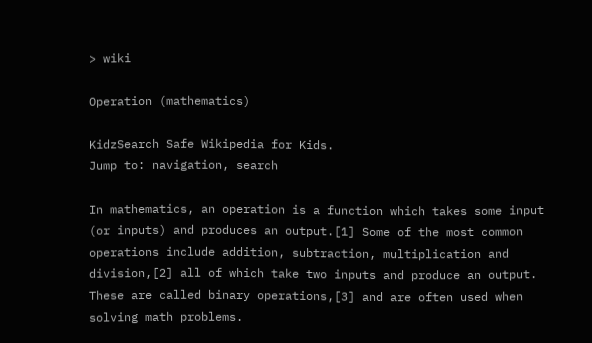> wiki

Operation (mathematics)

KidzSearch Safe Wikipedia for Kids.
Jump to: navigation, search

In mathematics, an operation is a function which takes some input (or inputs) and produces an output.[1] Some of the most common operations include addition, subtraction, multiplication and division,[2] all of which take two inputs and produce an output. These are called binary operations,[3] and are often used when solving math problems.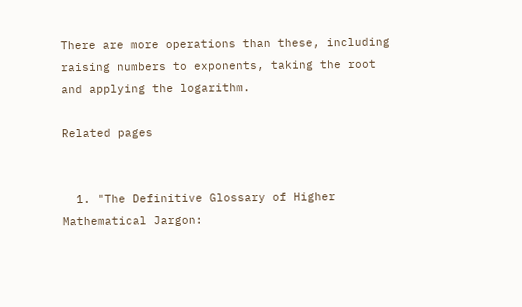There are more operations than these, including raising numbers to exponents, taking the root and applying the logarithm.

Related pages


  1. "The Definitive Glossary of Higher Mathematical Jargon: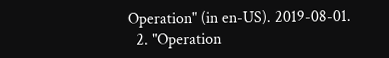Operation" (in en-US). 2019-08-01.
  2. "Operation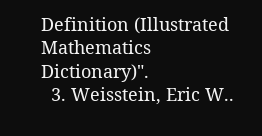Definition (Illustrated Mathematics Dictionary)".
  3. Weisstein, Eric W..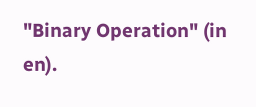"Binary Operation" (in en).